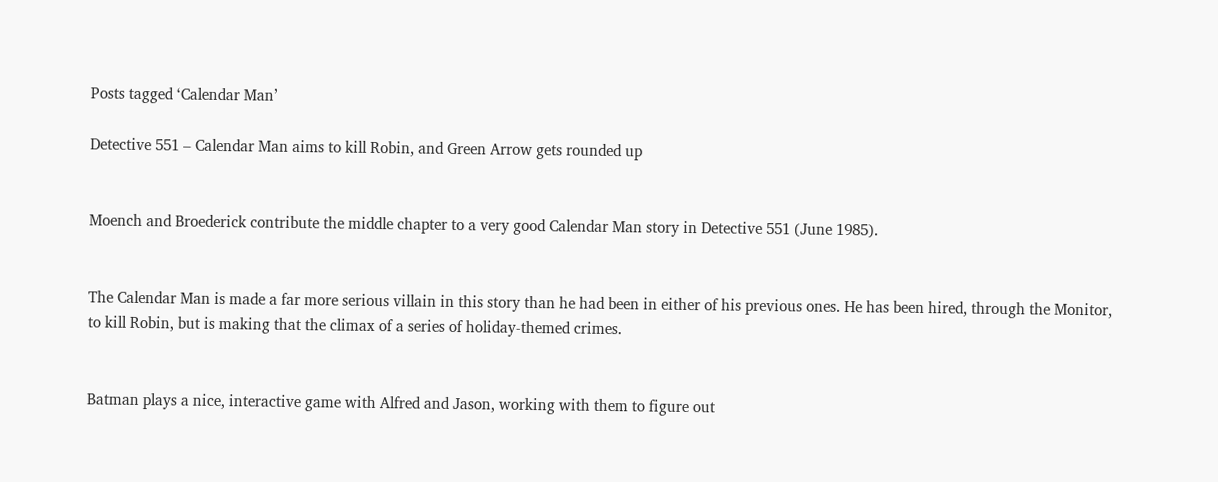Posts tagged ‘Calendar Man’

Detective 551 – Calendar Man aims to kill Robin, and Green Arrow gets rounded up


Moench and Broederick contribute the middle chapter to a very good Calendar Man story in Detective 551 (June 1985).


The Calendar Man is made a far more serious villain in this story than he had been in either of his previous ones. He has been hired, through the Monitor, to kill Robin, but is making that the climax of a series of holiday-themed crimes.


Batman plays a nice, interactive game with Alfred and Jason, working with them to figure out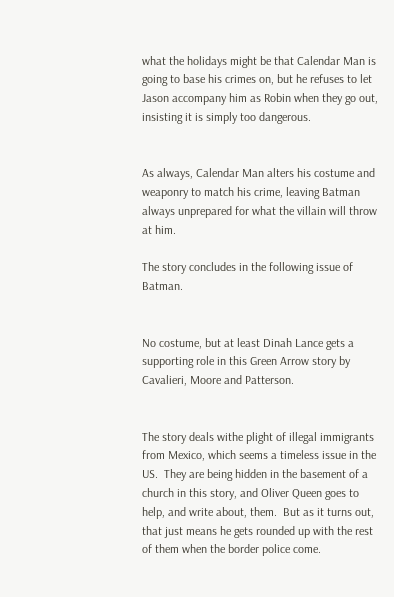what the holidays might be that Calendar Man is going to base his crimes on, but he refuses to let Jason accompany him as Robin when they go out, insisting it is simply too dangerous.


As always, Calendar Man alters his costume and weaponry to match his crime, leaving Batman always unprepared for what the villain will throw at him.

The story concludes in the following issue of Batman.


No costume, but at least Dinah Lance gets a supporting role in this Green Arrow story by Cavalieri, Moore and Patterson.


The story deals withe plight of illegal immigrants from Mexico, which seems a timeless issue in the US.  They are being hidden in the basement of a church in this story, and Oliver Queen goes to help, and write about, them.  But as it turns out, that just means he gets rounded up with the rest of them when the border police come.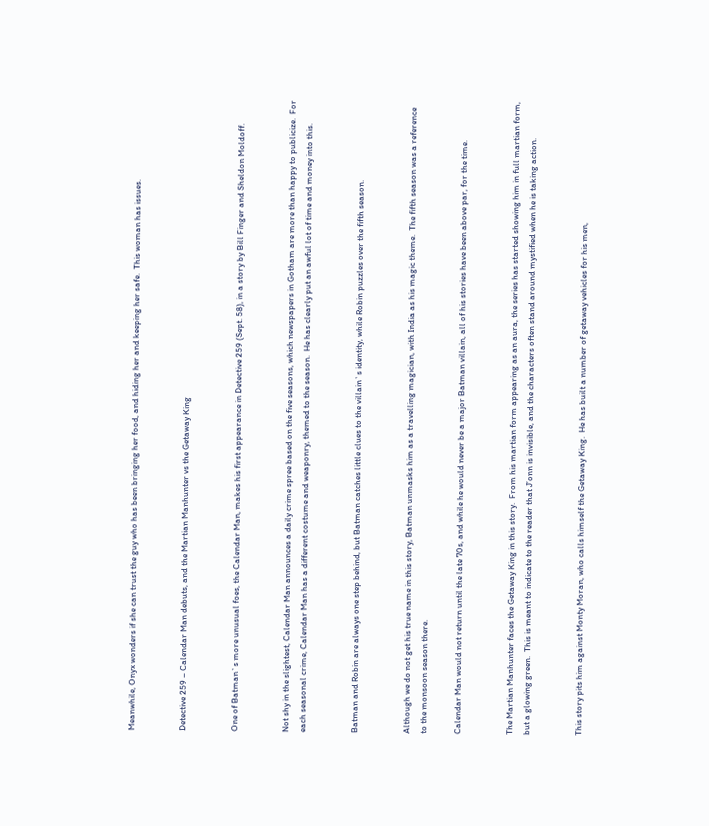Meanwhile, Onyx wonders if she can trust the guy who has been bringing her food, and hiding her and keeping her safe.  This woman has issues.


Detective 259 – Calendar Man debuts, and the Martian Manhunter vs the Getaway King


One of Batman`s more unusual foes, the Calendar Man, makes his first appearance in Detective 259 (Sept. 58), in a story by Bill Finger and Sheldon Moldoff.


Not shy in the slightest, Calendar Man announces a daily crime spree based on the five seasons, which newspapers in Gotham are more than happy to publicize.  For each seasonal crime, Calendar Man has a different costume and weaponry, themed to the season.  He has clearly put an awful lot of time and money into this.


Batman and Robin are always one step behind, but Batman catches little clues to the villain`s identity, while Robin puzzles over the fifth season.


Although we do not get his true name in this story, Batman unmasks him as a travelling magician, with India as his magic theme.  The fifth season was a reference to the monsoon season there.

Calendar Man would not return until the late 70s, and while he would never be a major Batman villain, all of his stories have been above par, for the time.


The Martian Manhunter faces the Getaway King in this story.  From his martian form appearing as an aura, the series has started showing him in full martian form, but a glowing green.  This is meant to indicate to the reader that J’onn is invisible, and the characters often stand around mystified when he is taking action.


This story pits him against Monty Moran, who calls himself the Getaway King.  He has built a number of getaway vehicles for his men,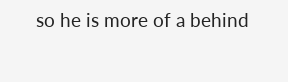so he is more of a behind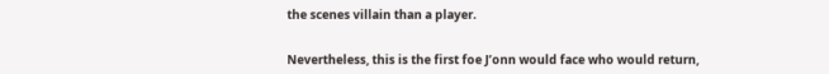the scenes villain than a player.


Nevertheless, this is the first foe J’onn would face who would return,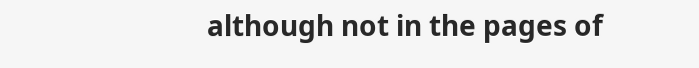although not in the pages of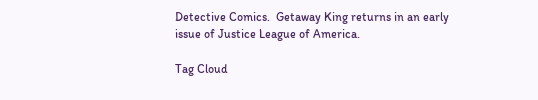Detective Comics.  Getaway King returns in an early issue of Justice League of America.

Tag Cloud